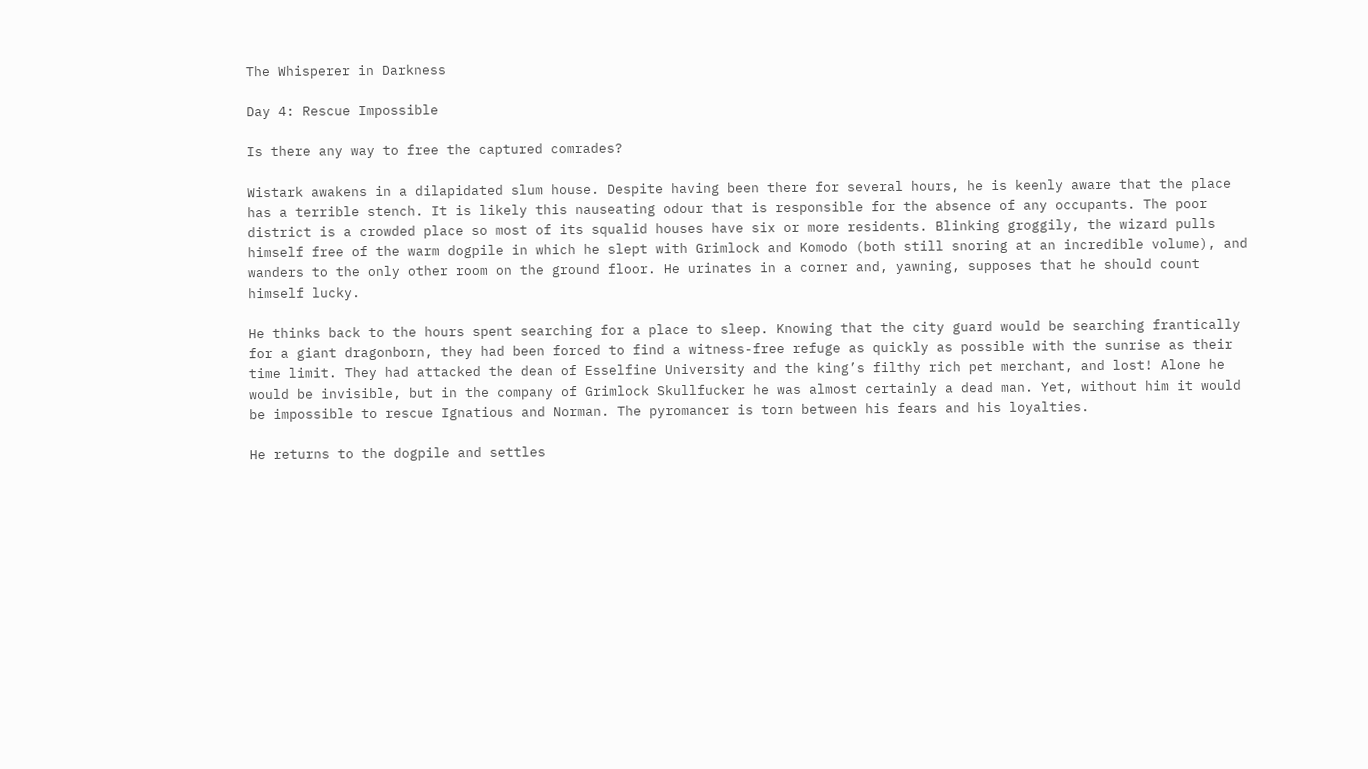The Whisperer in Darkness

Day 4: Rescue Impossible

Is there any way to free the captured comrades?

Wistark awakens in a dilapidated slum house. Despite having been there for several hours, he is keenly aware that the place has a terrible stench. It is likely this nauseating odour that is responsible for the absence of any occupants. The poor district is a crowded place so most of its squalid houses have six or more residents. Blinking groggily, the wizard pulls himself free of the warm dogpile in which he slept with Grimlock and Komodo (both still snoring at an incredible volume), and wanders to the only other room on the ground floor. He urinates in a corner and, yawning, supposes that he should count himself lucky.

He thinks back to the hours spent searching for a place to sleep. Knowing that the city guard would be searching frantically for a giant dragonborn, they had been forced to find a witness-free refuge as quickly as possible with the sunrise as their time limit. They had attacked the dean of Esselfine University and the king’s filthy rich pet merchant, and lost! Alone he would be invisible, but in the company of Grimlock Skullfucker he was almost certainly a dead man. Yet, without him it would be impossible to rescue Ignatious and Norman. The pyromancer is torn between his fears and his loyalties.

He returns to the dogpile and settles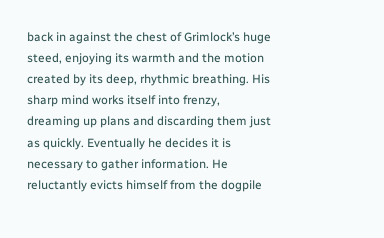back in against the chest of Grimlock’s huge steed, enjoying its warmth and the motion created by its deep, rhythmic breathing. His sharp mind works itself into frenzy, dreaming up plans and discarding them just as quickly. Eventually he decides it is necessary to gather information. He reluctantly evicts himself from the dogpile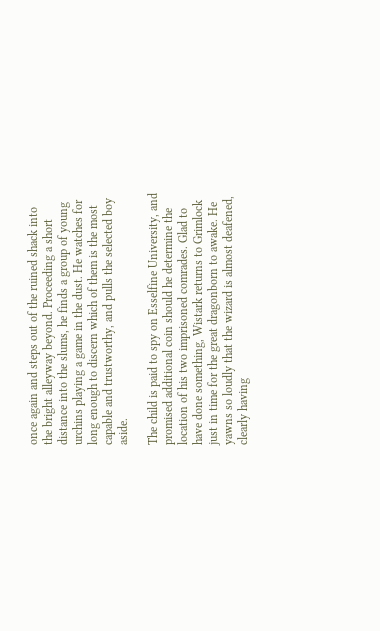once again and steps out of the ruined shack into the bright alleyway beyond. Proceeding a short distance into the slums, he finds a group of young urchins playing a game in the dust. He watches for long enough to discern which of them is the most capable and trustworthy, and pulls the selected boy aside.

The child is paid to spy on Esselfine University, and promised additional coin should he determine the location of his two imprisoned comrades. Glad to have done something, Wistark returns to Grimlock just in time for the great dragonborn to awake. He yawns so loudly that the wizard is almost deafened, clearly having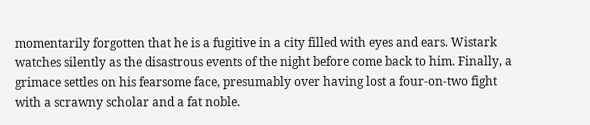momentarily forgotten that he is a fugitive in a city filled with eyes and ears. Wistark watches silently as the disastrous events of the night before come back to him. Finally, a grimace settles on his fearsome face, presumably over having lost a four-on-two fight with a scrawny scholar and a fat noble.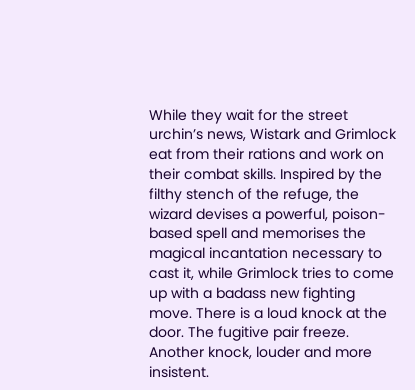While they wait for the street urchin’s news, Wistark and Grimlock eat from their rations and work on their combat skills. Inspired by the filthy stench of the refuge, the wizard devises a powerful, poison-based spell and memorises the magical incantation necessary to cast it, while Grimlock tries to come up with a badass new fighting move. There is a loud knock at the door. The fugitive pair freeze. Another knock, louder and more insistent.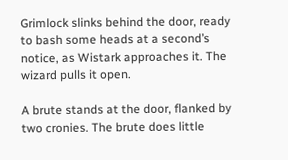Grimlock slinks behind the door, ready to bash some heads at a second’s notice, as Wistark approaches it. The wizard pulls it open.

A brute stands at the door, flanked by two cronies. The brute does little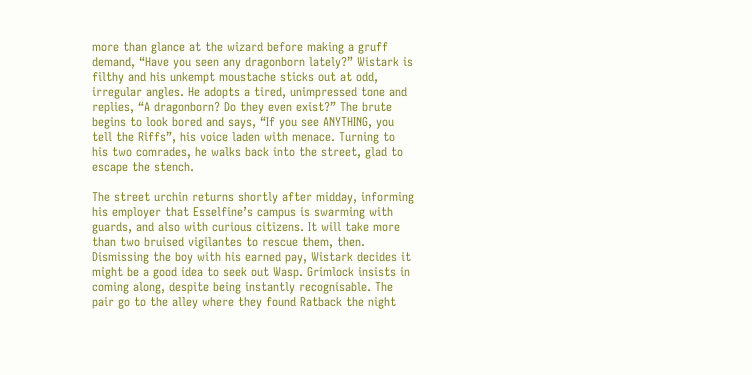more than glance at the wizard before making a gruff demand, “Have you seen any dragonborn lately?” Wistark is filthy and his unkempt moustache sticks out at odd, irregular angles. He adopts a tired, unimpressed tone and replies, “A dragonborn? Do they even exist?” The brute begins to look bored and says, “If you see ANYTHING, you tell the Riffs”, his voice laden with menace. Turning to his two comrades, he walks back into the street, glad to escape the stench.

The street urchin returns shortly after midday, informing his employer that Esselfine’s campus is swarming with guards, and also with curious citizens. It will take more than two bruised vigilantes to rescue them, then. Dismissing the boy with his earned pay, Wistark decides it might be a good idea to seek out Wasp. Grimlock insists in coming along, despite being instantly recognisable. The pair go to the alley where they found Ratback the night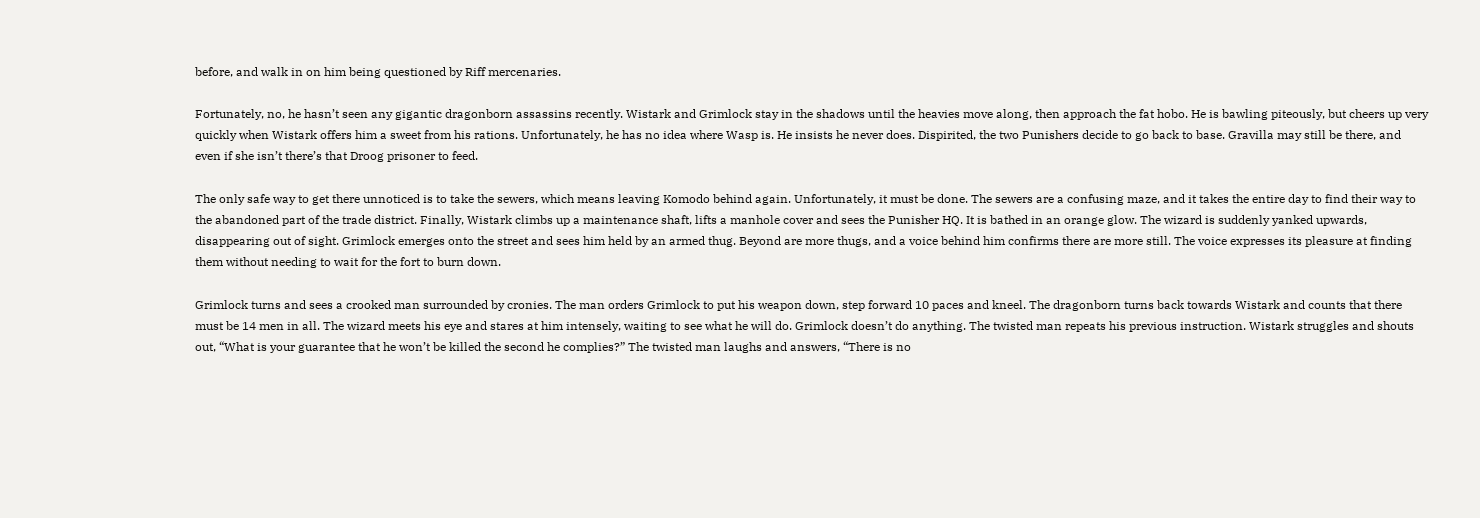before, and walk in on him being questioned by Riff mercenaries.

Fortunately, no, he hasn’t seen any gigantic dragonborn assassins recently. Wistark and Grimlock stay in the shadows until the heavies move along, then approach the fat hobo. He is bawling piteously, but cheers up very quickly when Wistark offers him a sweet from his rations. Unfortunately, he has no idea where Wasp is. He insists he never does. Dispirited, the two Punishers decide to go back to base. Gravilla may still be there, and even if she isn’t there’s that Droog prisoner to feed.

The only safe way to get there unnoticed is to take the sewers, which means leaving Komodo behind again. Unfortunately, it must be done. The sewers are a confusing maze, and it takes the entire day to find their way to the abandoned part of the trade district. Finally, Wistark climbs up a maintenance shaft, lifts a manhole cover and sees the Punisher HQ. It is bathed in an orange glow. The wizard is suddenly yanked upwards, disappearing out of sight. Grimlock emerges onto the street and sees him held by an armed thug. Beyond are more thugs, and a voice behind him confirms there are more still. The voice expresses its pleasure at finding them without needing to wait for the fort to burn down.

Grimlock turns and sees a crooked man surrounded by cronies. The man orders Grimlock to put his weapon down, step forward 10 paces and kneel. The dragonborn turns back towards Wistark and counts that there must be 14 men in all. The wizard meets his eye and stares at him intensely, waiting to see what he will do. Grimlock doesn’t do anything. The twisted man repeats his previous instruction. Wistark struggles and shouts out, “What is your guarantee that he won’t be killed the second he complies?” The twisted man laughs and answers, “There is no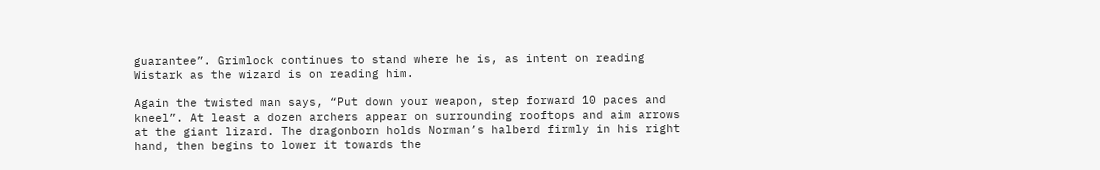guarantee”. Grimlock continues to stand where he is, as intent on reading Wistark as the wizard is on reading him.

Again the twisted man says, “Put down your weapon, step forward 10 paces and kneel”. At least a dozen archers appear on surrounding rooftops and aim arrows at the giant lizard. The dragonborn holds Norman’s halberd firmly in his right hand, then begins to lower it towards the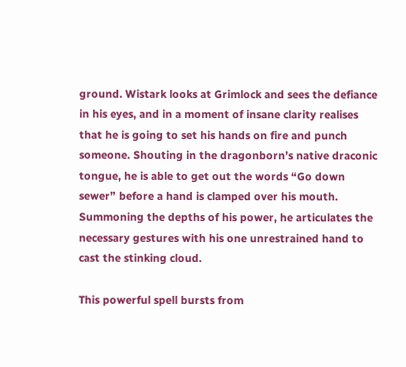ground. Wistark looks at Grimlock and sees the defiance in his eyes, and in a moment of insane clarity realises that he is going to set his hands on fire and punch someone. Shouting in the dragonborn’s native draconic tongue, he is able to get out the words “Go down sewer” before a hand is clamped over his mouth. Summoning the depths of his power, he articulates the necessary gestures with his one unrestrained hand to cast the stinking cloud.

This powerful spell bursts from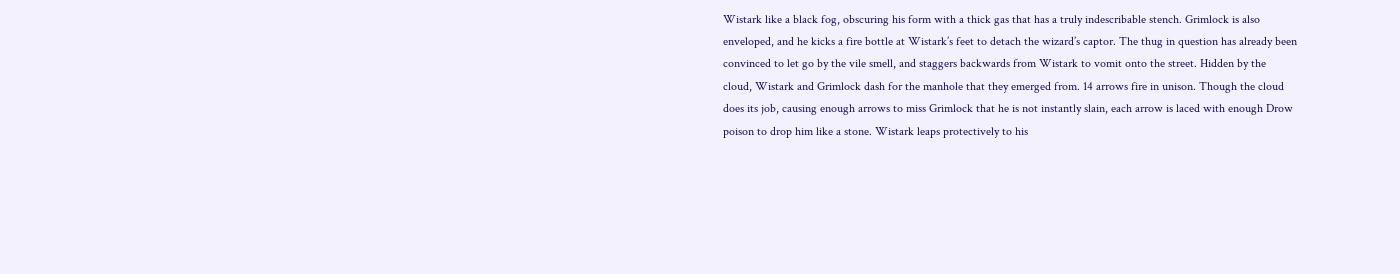Wistark like a black fog, obscuring his form with a thick gas that has a truly indescribable stench. Grimlock is also enveloped, and he kicks a fire bottle at Wistark’s feet to detach the wizard’s captor. The thug in question has already been convinced to let go by the vile smell, and staggers backwards from Wistark to vomit onto the street. Hidden by the cloud, Wistark and Grimlock dash for the manhole that they emerged from. 14 arrows fire in unison. Though the cloud does its job, causing enough arrows to miss Grimlock that he is not instantly slain, each arrow is laced with enough Drow poison to drop him like a stone. Wistark leaps protectively to his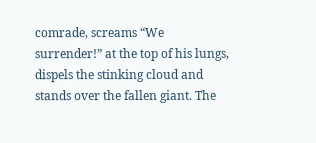comrade, screams “We surrender!” at the top of his lungs, dispels the stinking cloud and stands over the fallen giant. The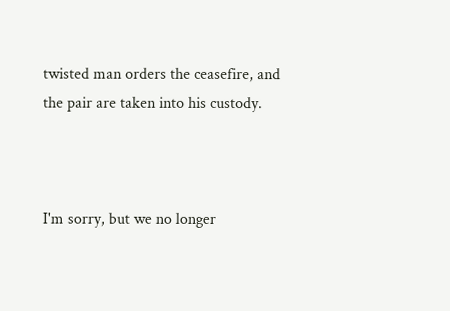twisted man orders the ceasefire, and the pair are taken into his custody.



I'm sorry, but we no longer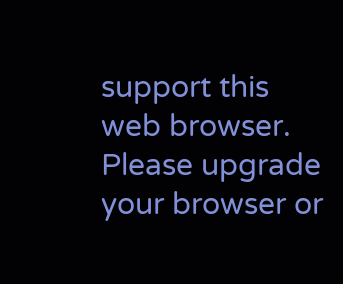support this web browser. Please upgrade your browser or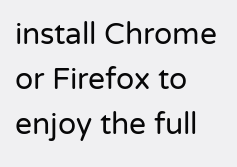install Chrome or Firefox to enjoy the full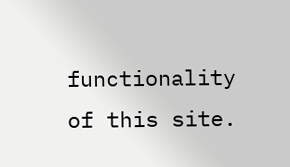functionality of this site.